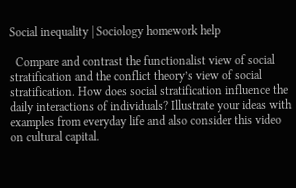Social inequality | Sociology homework help

  Compare and contrast the functionalist view of social stratification and the conflict theory’s view of social stratification. How does social stratification influence the daily interactions of individuals? Illustrate your ideas with examples from everyday life and also consider this video on cultural capital.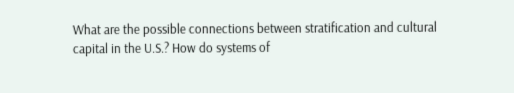What are the possible connections between stratification and cultural capital in the U.S.? How do systems of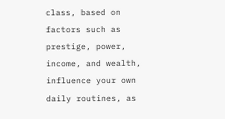class, based on factors such as prestige, power, income, and wealth, influence your own daily routines, as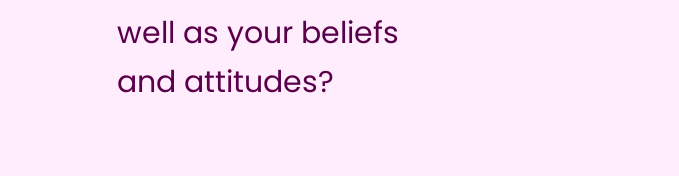well as your beliefs and attitudes?